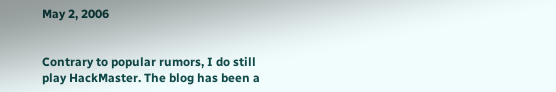May 2, 2006


Contrary to popular rumors, I do still play HackMaster. The blog has been a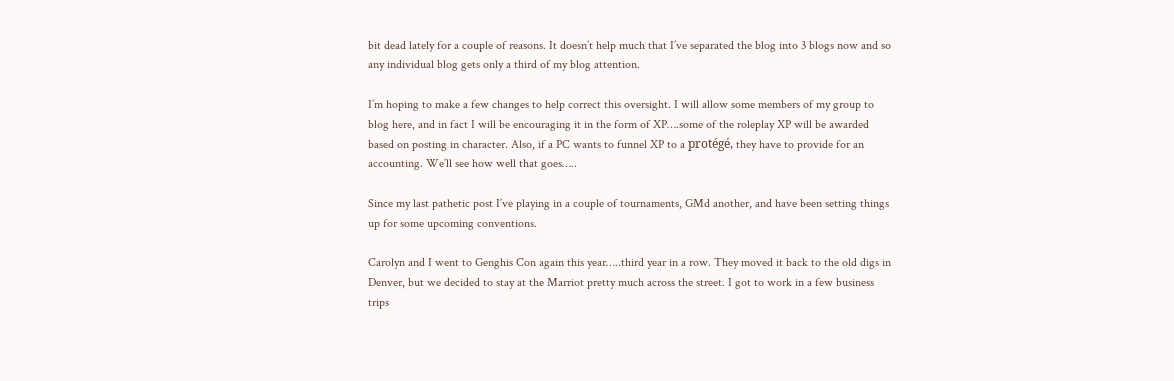bit dead lately for a couple of reasons. It doesn’t help much that I’ve separated the blog into 3 blogs now and so any individual blog gets only a third of my blog attention.

I’m hoping to make a few changes to help correct this oversight. I will allow some members of my group to blog here, and in fact I will be encouraging it in the form of XP….some of the roleplay XP will be awarded based on posting in character. Also, if a PC wants to funnel XP to a protégé, they have to provide for an accounting. We’ll see how well that goes…..

Since my last pathetic post I’ve playing in a couple of tournaments, GMd another, and have been setting things up for some upcoming conventions.

Carolyn and I went to Genghis Con again this year…..third year in a row. They moved it back to the old digs in Denver, but we decided to stay at the Marriot pretty much across the street. I got to work in a few business trips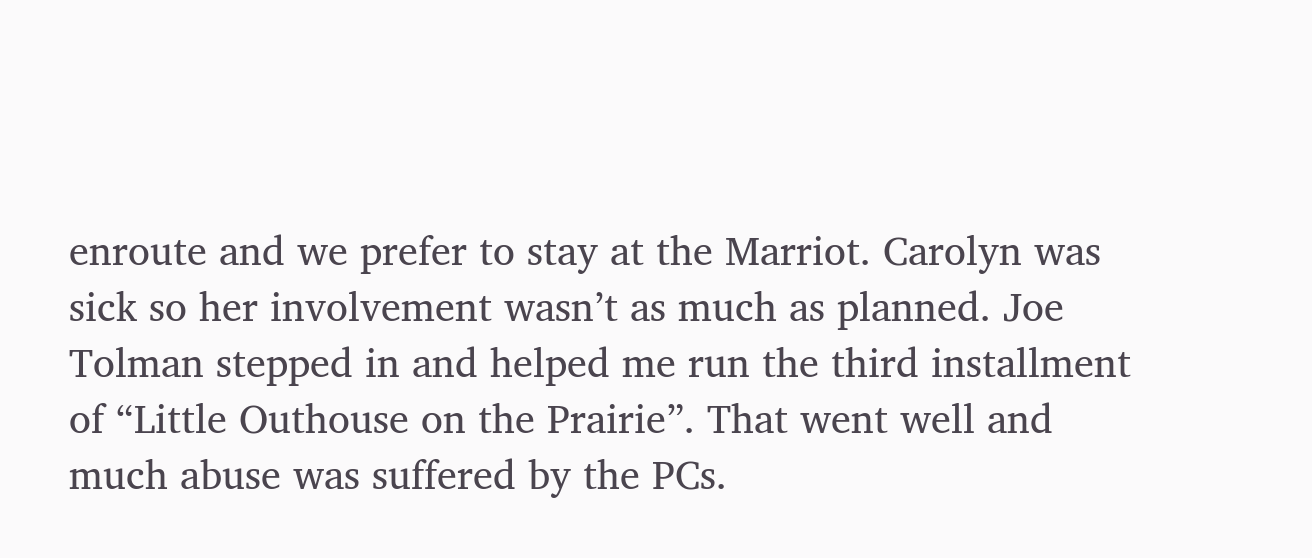enroute and we prefer to stay at the Marriot. Carolyn was sick so her involvement wasn’t as much as planned. Joe Tolman stepped in and helped me run the third installment of “Little Outhouse on the Prairie”. That went well and much abuse was suffered by the PCs.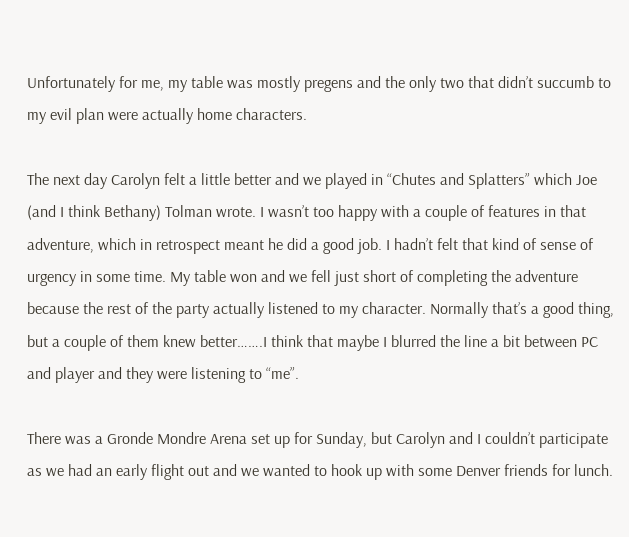Unfortunately for me, my table was mostly pregens and the only two that didn’t succumb to my evil plan were actually home characters.

The next day Carolyn felt a little better and we played in “Chutes and Splatters” which Joe (and I think Bethany) Tolman wrote. I wasn’t too happy with a couple of features in that adventure, which in retrospect meant he did a good job. I hadn’t felt that kind of sense of urgency in some time. My table won and we fell just short of completing the adventure because the rest of the party actually listened to my character. Normally that’s a good thing, but a couple of them knew better…….I think that maybe I blurred the line a bit between PC and player and they were listening to “me”.

There was a Gronde Mondre Arena set up for Sunday, but Carolyn and I couldn’t participate as we had an early flight out and we wanted to hook up with some Denver friends for lunch.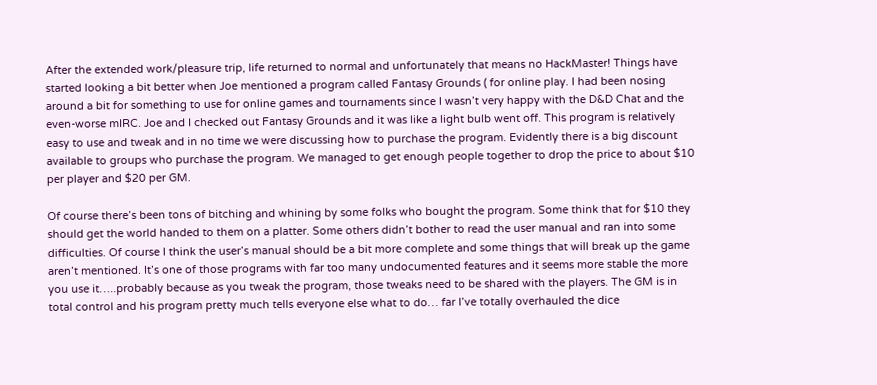After the extended work/pleasure trip, life returned to normal and unfortunately that means no HackMaster! Things have started looking a bit better when Joe mentioned a program called Fantasy Grounds ( for online play. I had been nosing around a bit for something to use for online games and tournaments since I wasn’t very happy with the D&D Chat and the even-worse mIRC. Joe and I checked out Fantasy Grounds and it was like a light bulb went off. This program is relatively easy to use and tweak and in no time we were discussing how to purchase the program. Evidently there is a big discount available to groups who purchase the program. We managed to get enough people together to drop the price to about $10 per player and $20 per GM.

Of course there’s been tons of bitching and whining by some folks who bought the program. Some think that for $10 they should get the world handed to them on a platter. Some others didn’t bother to read the user manual and ran into some difficulties. Of course I think the user’s manual should be a bit more complete and some things that will break up the game aren’t mentioned. It’s one of those programs with far too many undocumented features and it seems more stable the more you use it…..probably because as you tweak the program, those tweaks need to be shared with the players. The GM is in total control and his program pretty much tells everyone else what to do… far I’ve totally overhauled the dice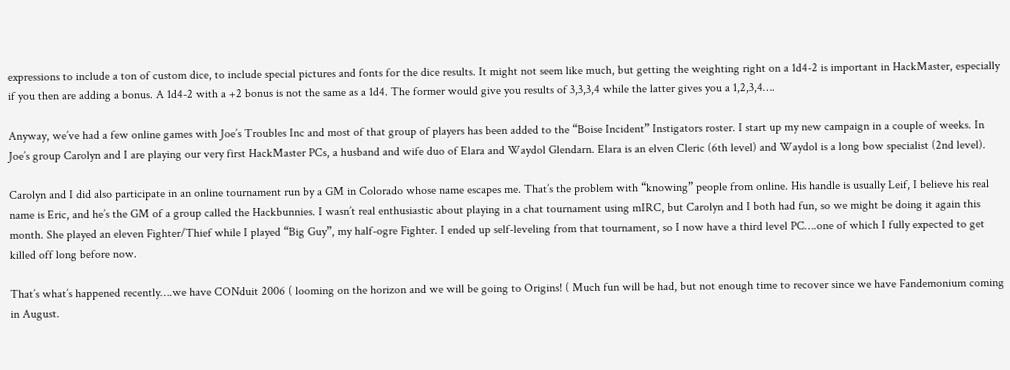expressions to include a ton of custom dice, to include special pictures and fonts for the dice results. It might not seem like much, but getting the weighting right on a 1d4-2 is important in HackMaster, especially if you then are adding a bonus. A 1d4-2 with a +2 bonus is not the same as a 1d4. The former would give you results of 3,3,3,4 while the latter gives you a 1,2,3,4….

Anyway, we’ve had a few online games with Joe’s Troubles Inc and most of that group of players has been added to the “Boise Incident” Instigators roster. I start up my new campaign in a couple of weeks. In Joe’s group Carolyn and I are playing our very first HackMaster PCs, a husband and wife duo of Elara and Waydol Glendarn. Elara is an elven Cleric (6th level) and Waydol is a long bow specialist (2nd level).

Carolyn and I did also participate in an online tournament run by a GM in Colorado whose name escapes me. That’s the problem with “knowing” people from online. His handle is usually Leif, I believe his real name is Eric, and he’s the GM of a group called the Hackbunnies. I wasn’t real enthusiastic about playing in a chat tournament using mIRC, but Carolyn and I both had fun, so we might be doing it again this month. She played an eleven Fighter/Thief while I played “Big Guy”, my half-ogre Fighter. I ended up self-leveling from that tournament, so I now have a third level PC….one of which I fully expected to get killed off long before now.

That’s what’s happened recently….we have CONduit 2006 ( looming on the horizon and we will be going to Origins! ( Much fun will be had, but not enough time to recover since we have Fandemonium coming in August.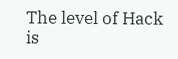The level of Hack is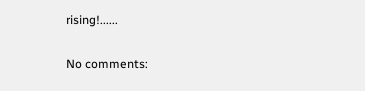rising!......

No comments: